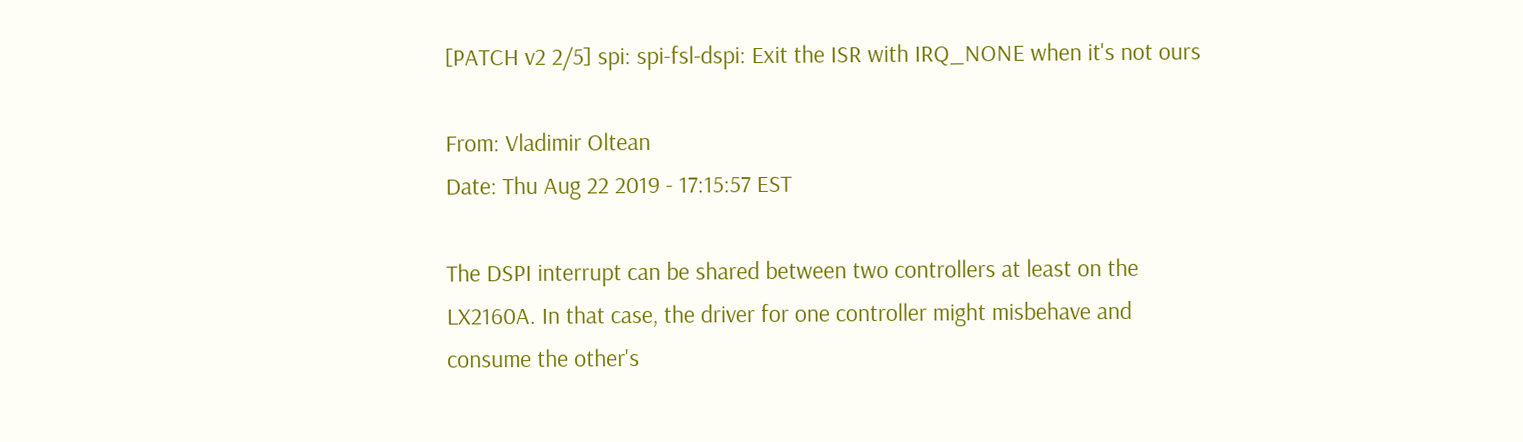[PATCH v2 2/5] spi: spi-fsl-dspi: Exit the ISR with IRQ_NONE when it's not ours

From: Vladimir Oltean
Date: Thu Aug 22 2019 - 17:15:57 EST

The DSPI interrupt can be shared between two controllers at least on the
LX2160A. In that case, the driver for one controller might misbehave and
consume the other's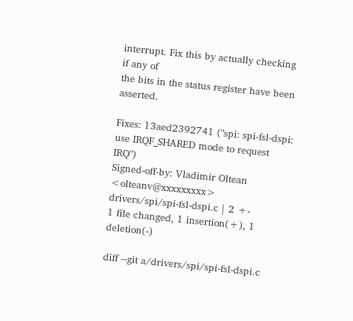interrupt. Fix this by actually checking if any of
the bits in the status register have been asserted.

Fixes: 13aed2392741 ("spi: spi-fsl-dspi: use IRQF_SHARED mode to request IRQ")
Signed-off-by: Vladimir Oltean <olteanv@xxxxxxxxx>
drivers/spi/spi-fsl-dspi.c | 2 +-
1 file changed, 1 insertion(+), 1 deletion(-)

diff --git a/drivers/spi/spi-fsl-dspi.c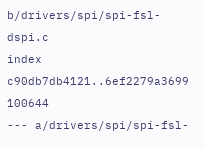b/drivers/spi/spi-fsl-dspi.c
index c90db7db4121..6ef2279a3699 100644
--- a/drivers/spi/spi-fsl-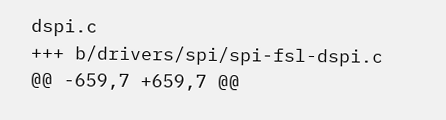dspi.c
+++ b/drivers/spi/spi-fsl-dspi.c
@@ -659,7 +659,7 @@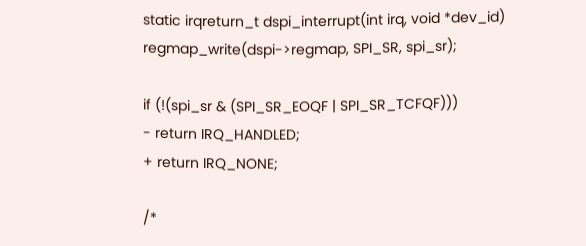static irqreturn_t dspi_interrupt(int irq, void *dev_id)
regmap_write(dspi->regmap, SPI_SR, spi_sr);

if (!(spi_sr & (SPI_SR_EOQF | SPI_SR_TCFQF)))
- return IRQ_HANDLED;
+ return IRQ_NONE;

/*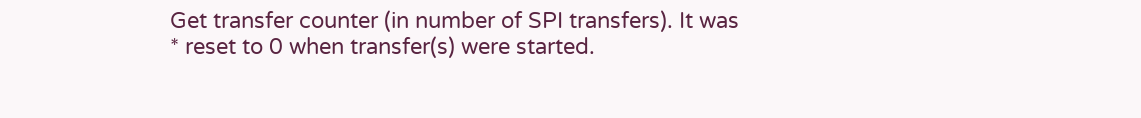Get transfer counter (in number of SPI transfers). It was
* reset to 0 when transfer(s) were started.